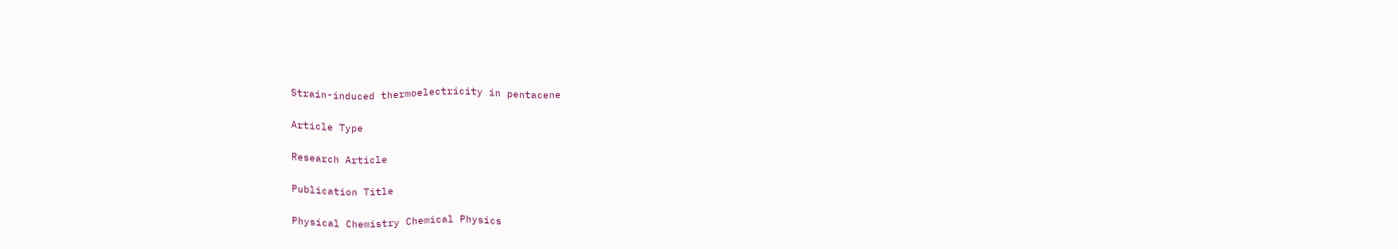Strain-induced thermoelectricity in pentacene

Article Type

Research Article

Publication Title

Physical Chemistry Chemical Physics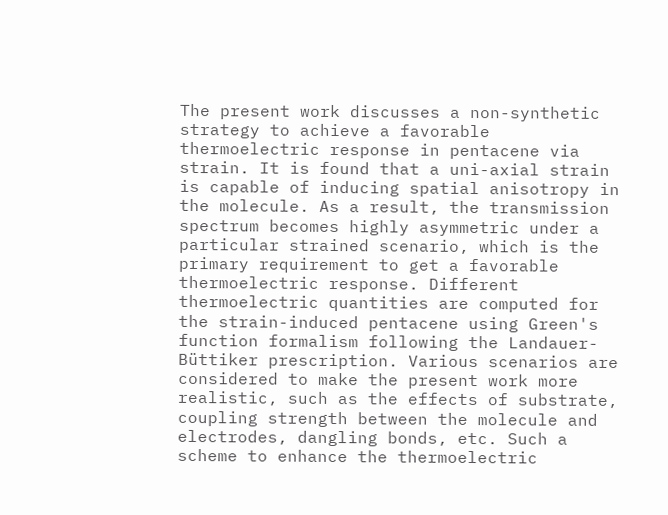The present work discusses a non-synthetic strategy to achieve a favorable thermoelectric response in pentacene via strain. It is found that a uni-axial strain is capable of inducing spatial anisotropy in the molecule. As a result, the transmission spectrum becomes highly asymmetric under a particular strained scenario, which is the primary requirement to get a favorable thermoelectric response. Different thermoelectric quantities are computed for the strain-induced pentacene using Green's function formalism following the Landauer-Büttiker prescription. Various scenarios are considered to make the present work more realistic, such as the effects of substrate, coupling strength between the molecule and electrodes, dangling bonds, etc. Such a scheme to enhance the thermoelectric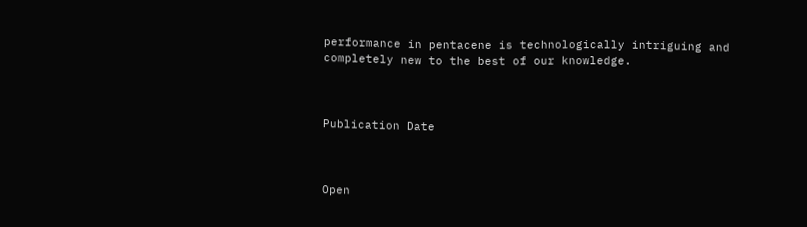performance in pentacene is technologically intriguing and completely new to the best of our knowledge.



Publication Date



Open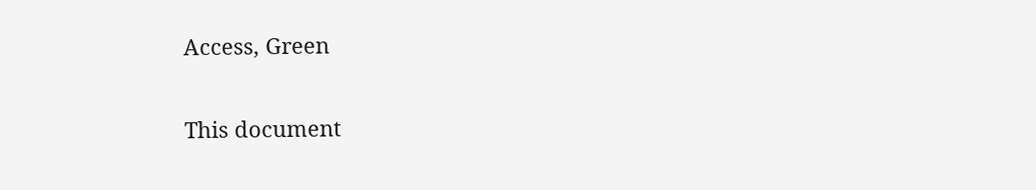Access, Green

This document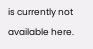is currently not available here.